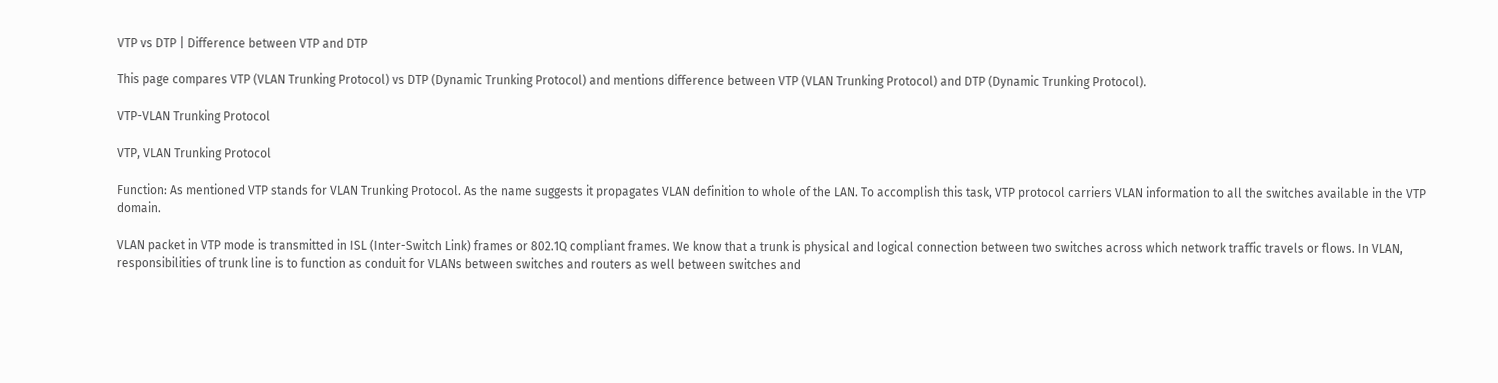VTP vs DTP | Difference between VTP and DTP

This page compares VTP (VLAN Trunking Protocol) vs DTP (Dynamic Trunking Protocol) and mentions difference between VTP (VLAN Trunking Protocol) and DTP (Dynamic Trunking Protocol).

VTP-VLAN Trunking Protocol

VTP, VLAN Trunking Protocol

Function: As mentioned VTP stands for VLAN Trunking Protocol. As the name suggests it propagates VLAN definition to whole of the LAN. To accomplish this task, VTP protocol carriers VLAN information to all the switches available in the VTP domain.

VLAN packet in VTP mode is transmitted in ISL (Inter-Switch Link) frames or 802.1Q compliant frames. We know that a trunk is physical and logical connection between two switches across which network traffic travels or flows. In VLAN, responsibilities of trunk line is to function as conduit for VLANs between switches and routers as well between switches and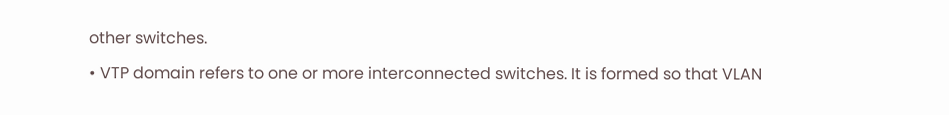other switches.

• VTP domain refers to one or more interconnected switches. It is formed so that VLAN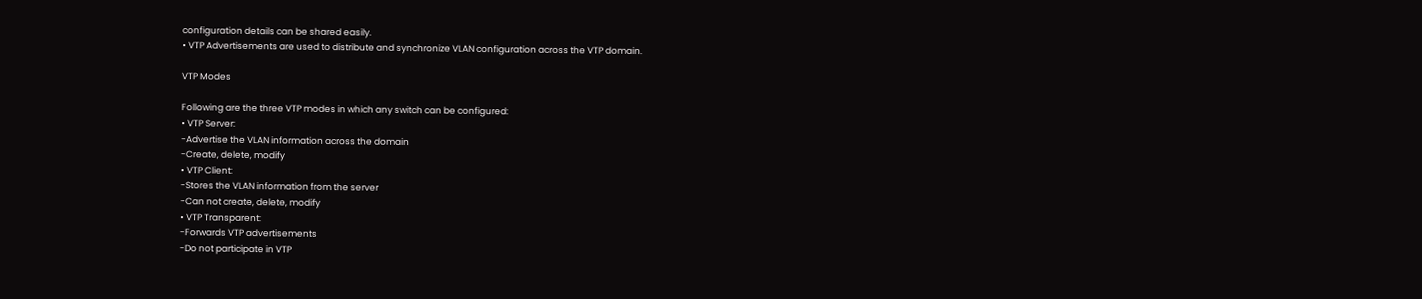configuration details can be shared easily.
• VTP Advertisements are used to distribute and synchronize VLAN configuration across the VTP domain.

VTP Modes

Following are the three VTP modes in which any switch can be configured:
• VTP Server:
-Advertise the VLAN information across the domain
-Create, delete, modify
• VTP Client:
-Stores the VLAN information from the server
-Can not create, delete, modify
• VTP Transparent:
-Forwards VTP advertisements
-Do not participate in VTP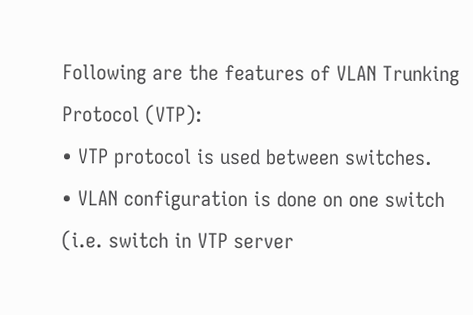Following are the features of VLAN Trunking Protocol (VTP):
• VTP protocol is used between switches.
• VLAN configuration is done on one switch (i.e. switch in VTP server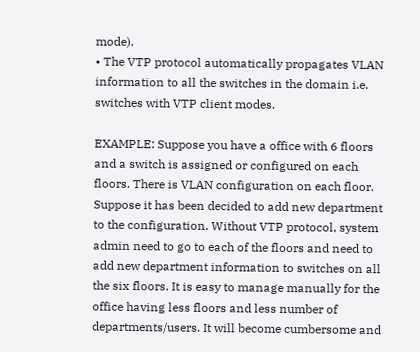mode).
• The VTP protocol automatically propagates VLAN information to all the switches in the domain i.e. switches with VTP client modes.

EXAMPLE: Suppose you have a office with 6 floors and a switch is assigned or configured on each floors. There is VLAN configuration on each floor. Suppose it has been decided to add new department to the configuration. Without VTP protocol, system admin need to go to each of the floors and need to add new department information to switches on all the six floors. It is easy to manage manually for the office having less floors and less number of departments/users. It will become cumbersome and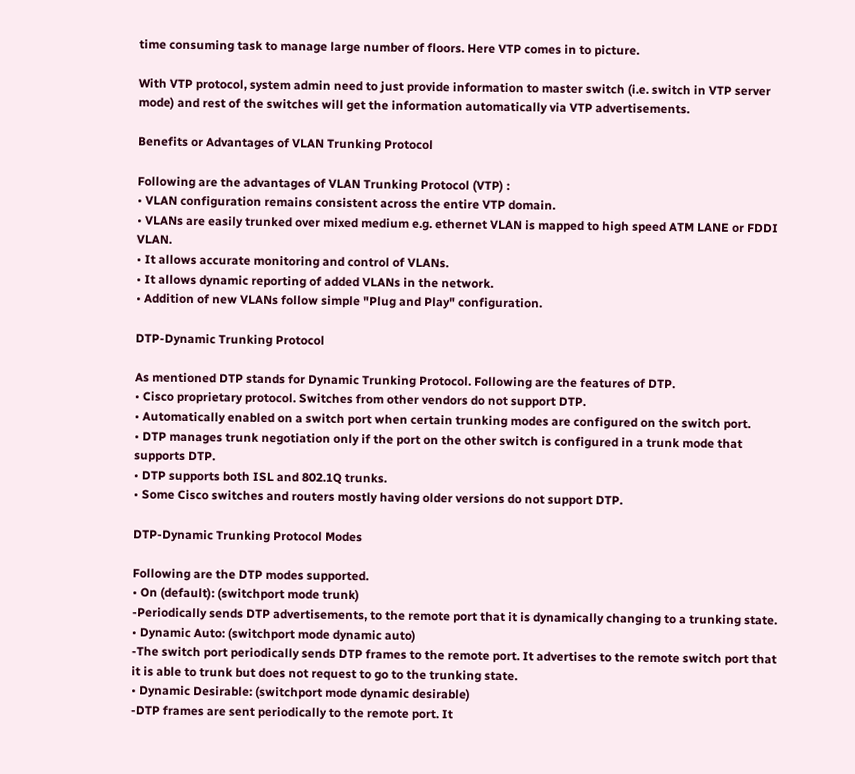time consuming task to manage large number of floors. Here VTP comes in to picture.

With VTP protocol, system admin need to just provide information to master switch (i.e. switch in VTP server mode) and rest of the switches will get the information automatically via VTP advertisements.

Benefits or Advantages of VLAN Trunking Protocol

Following are the advantages of VLAN Trunking Protocol (VTP) :
• VLAN configuration remains consistent across the entire VTP domain.
• VLANs are easily trunked over mixed medium e.g. ethernet VLAN is mapped to high speed ATM LANE or FDDI VLAN.
• It allows accurate monitoring and control of VLANs.
• It allows dynamic reporting of added VLANs in the network.
• Addition of new VLANs follow simple "Plug and Play" configuration.

DTP-Dynamic Trunking Protocol

As mentioned DTP stands for Dynamic Trunking Protocol. Following are the features of DTP.
• Cisco proprietary protocol. Switches from other vendors do not support DTP.
• Automatically enabled on a switch port when certain trunking modes are configured on the switch port.
• DTP manages trunk negotiation only if the port on the other switch is configured in a trunk mode that supports DTP.
• DTP supports both ISL and 802.1Q trunks.
• Some Cisco switches and routers mostly having older versions do not support DTP.

DTP-Dynamic Trunking Protocol Modes

Following are the DTP modes supported.
• On (default): (switchport mode trunk)
-Periodically sends DTP advertisements, to the remote port that it is dynamically changing to a trunking state.
• Dynamic Auto: (switchport mode dynamic auto)
-The switch port periodically sends DTP frames to the remote port. It advertises to the remote switch port that it is able to trunk but does not request to go to the trunking state.
• Dynamic Desirable: (switchport mode dynamic desirable)
-DTP frames are sent periodically to the remote port. It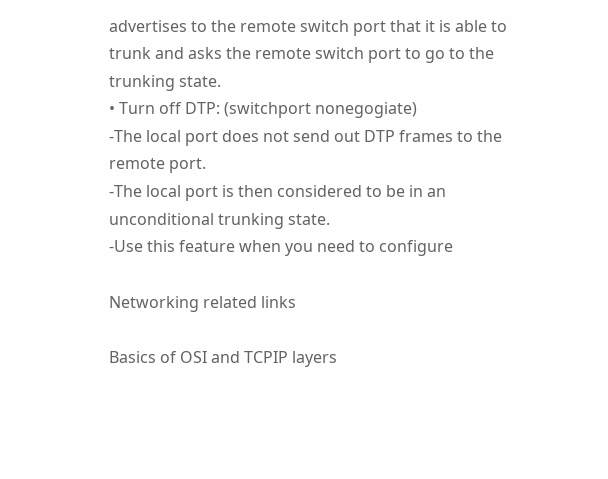advertises to the remote switch port that it is able to trunk and asks the remote switch port to go to the trunking state.
• Turn off DTP: (switchport nonegogiate)
-The local port does not send out DTP frames to the remote port.
-The local port is then considered to be in an unconditional trunking state.
-Use this feature when you need to configure

Networking related links

Basics of OSI and TCPIP layers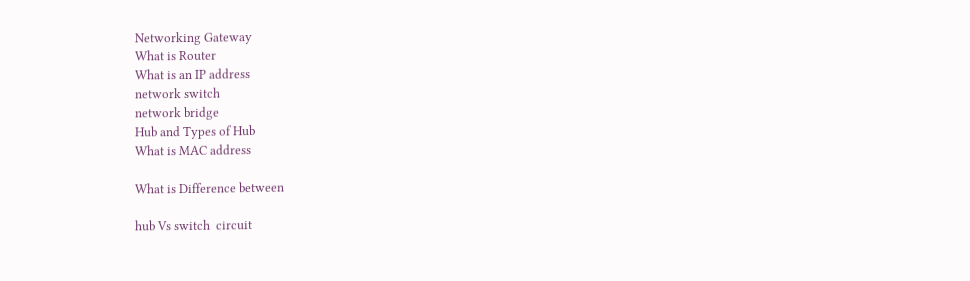Networking Gateway
What is Router
What is an IP address
network switch
network bridge
Hub and Types of Hub
What is MAC address

What is Difference between

hub Vs switch  circuit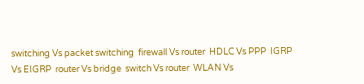switching Vs packet switching  firewall Vs router  HDLC Vs PPP  IGRP Vs EIGRP  router Vs bridge  switch Vs router  WLAN Vs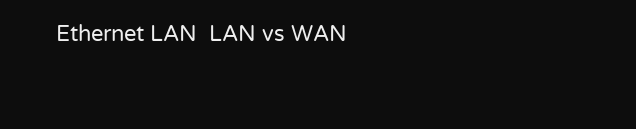Ethernet LAN  LAN vs WAN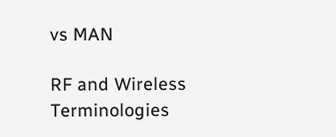vs MAN

RF and Wireless Terminologies